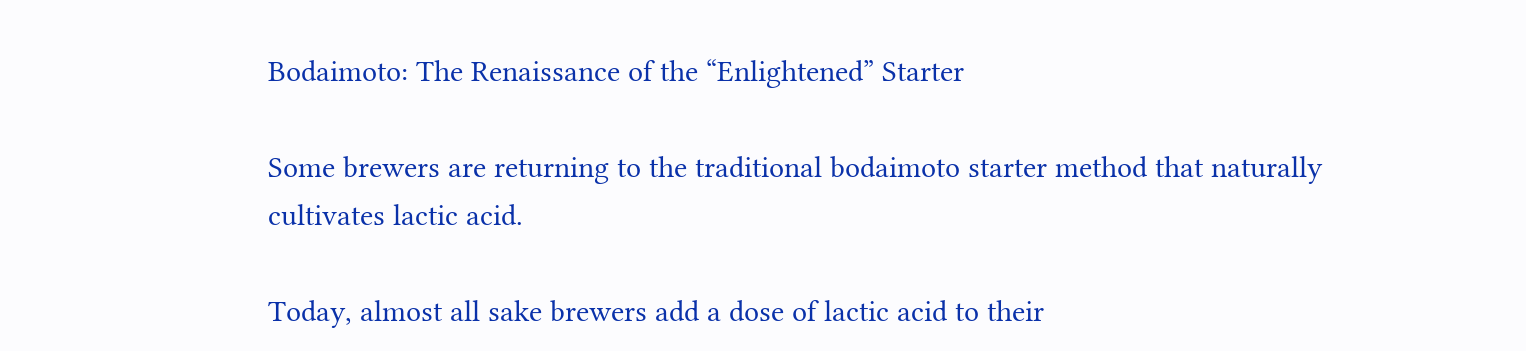Bodaimoto: The Renaissance of the “Enlightened” Starter

Some brewers are returning to the traditional bodaimoto starter method that naturally cultivates lactic acid.

Today, almost all sake brewers add a dose of lactic acid to their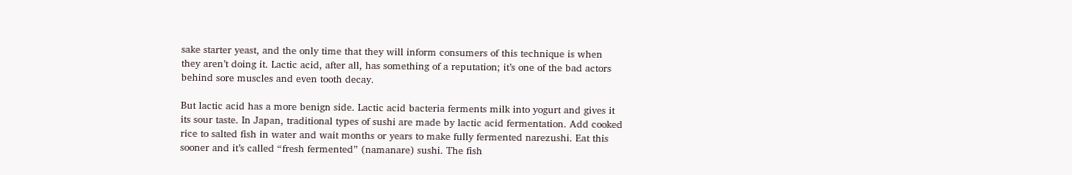sake starter yeast, and the only time that they will inform consumers of this technique is when they aren’t doing it. Lactic acid, after all, has something of a reputation; it’s one of the bad actors behind sore muscles and even tooth decay.

But lactic acid has a more benign side. Lactic acid bacteria ferments milk into yogurt and gives it its sour taste. In Japan, traditional types of sushi are made by lactic acid fermentation. Add cooked rice to salted fish in water and wait months or years to make fully fermented narezushi. Eat this sooner and it’s called “fresh fermented” (namanare) sushi. The fish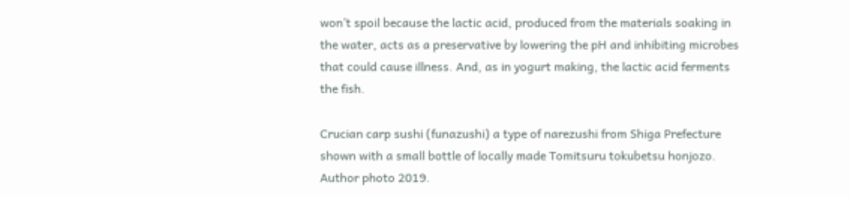won’t spoil because the lactic acid, produced from the materials soaking in the water, acts as a preservative by lowering the pH and inhibiting microbes that could cause illness. And, as in yogurt making, the lactic acid ferments the fish.

Crucian carp sushi (funazushi) a type of narezushi from Shiga Prefecture shown with a small bottle of locally made Tomitsuru tokubetsu honjozo. Author photo 2019.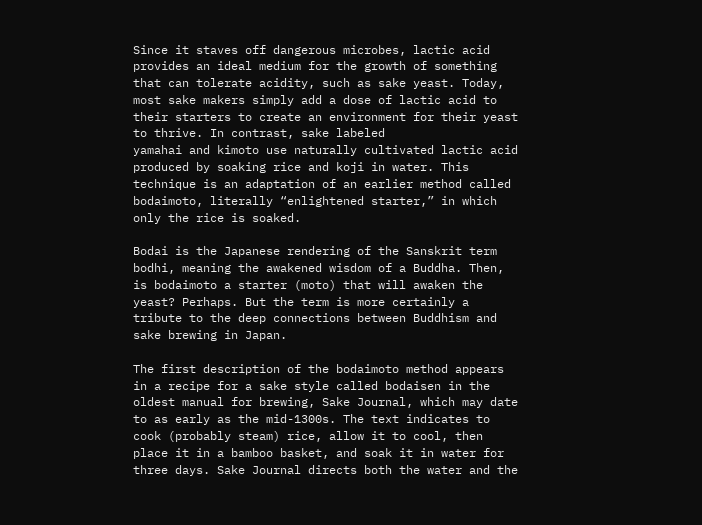Since it staves off dangerous microbes, lactic acid provides an ideal medium for the growth of something that can tolerate acidity, such as sake yeast. Today, most sake makers simply add a dose of lactic acid to their starters to create an environment for their yeast to thrive. In contrast, sake labeled
yamahai and kimoto use naturally cultivated lactic acid produced by soaking rice and koji in water. This technique is an adaptation of an earlier method called bodaimoto, literally “enlightened starter,” in which only the rice is soaked.

Bodai is the Japanese rendering of the Sanskrit term bodhi, meaning the awakened wisdom of a Buddha. Then, is bodaimoto a starter (moto) that will awaken the yeast? Perhaps. But the term is more certainly a tribute to the deep connections between Buddhism and sake brewing in Japan.

The first description of the bodaimoto method appears in a recipe for a sake style called bodaisen in the oldest manual for brewing, Sake Journal, which may date to as early as the mid-1300s. The text indicates to cook (probably steam) rice, allow it to cool, then place it in a bamboo basket, and soak it in water for three days. Sake Journal directs both the water and the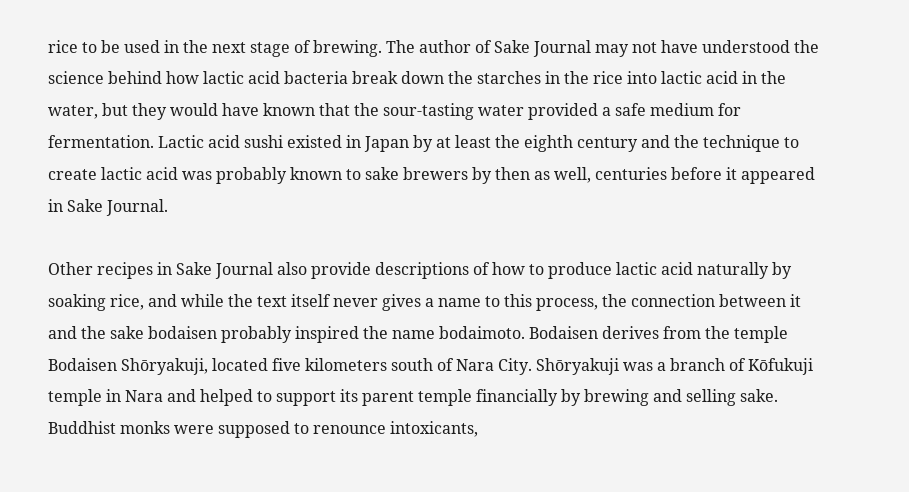rice to be used in the next stage of brewing. The author of Sake Journal may not have understood the science behind how lactic acid bacteria break down the starches in the rice into lactic acid in the water, but they would have known that the sour-tasting water provided a safe medium for fermentation. Lactic acid sushi existed in Japan by at least the eighth century and the technique to create lactic acid was probably known to sake brewers by then as well, centuries before it appeared in Sake Journal.

Other recipes in Sake Journal also provide descriptions of how to produce lactic acid naturally by soaking rice, and while the text itself never gives a name to this process, the connection between it and the sake bodaisen probably inspired the name bodaimoto. Bodaisen derives from the temple Bodaisen Shōryakuji, located five kilometers south of Nara City. Shōryakuji was a branch of Kōfukuji temple in Nara and helped to support its parent temple financially by brewing and selling sake. Buddhist monks were supposed to renounce intoxicants,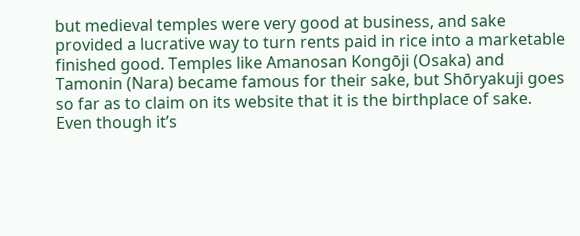but medieval temples were very good at business, and sake provided a lucrative way to turn rents paid in rice into a marketable finished good. Temples like Amanosan Kongōji (Osaka) and Tamonin (Nara) became famous for their sake, but Shōryakuji goes so far as to claim on its website that it is the birthplace of sake. Even though it’s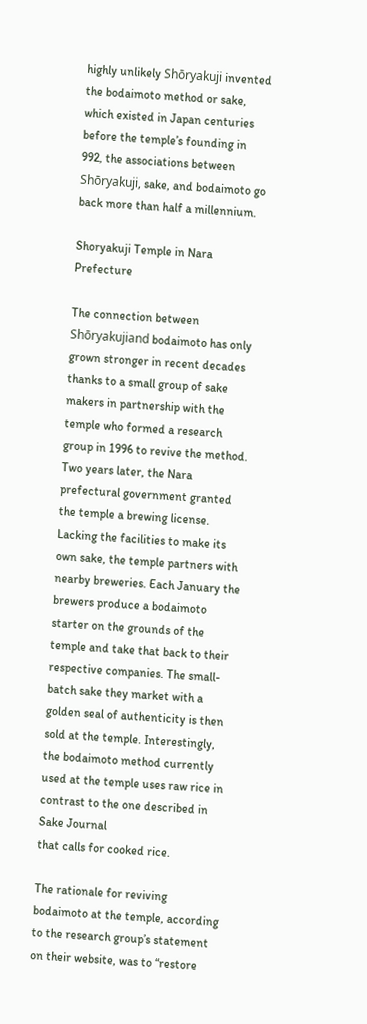highly unlikely Shōryakuji invented the bodaimoto method or sake, which existed in Japan centuries before the temple’s founding in 992, the associations between Shōryakuji, sake, and bodaimoto go back more than half a millennium.

Shoryakuji Temple in Nara Prefecture

The connection between Shōryakujiand bodaimoto has only grown stronger in recent decades thanks to a small group of sake makers in partnership with the temple who formed a research group in 1996 to revive the method. Two years later, the Nara prefectural government granted the temple a brewing license. Lacking the facilities to make its own sake, the temple partners with nearby breweries. Each January the brewers produce a bodaimoto starter on the grounds of the temple and take that back to their respective companies. The small-batch sake they market with a golden seal of authenticity is then sold at the temple. Interestingly, the bodaimoto method currently used at the temple uses raw rice in contrast to the one described in Sake Journal
that calls for cooked rice.

The rationale for reviving bodaimoto at the temple, according to the research group’s statement on their website, was to “restore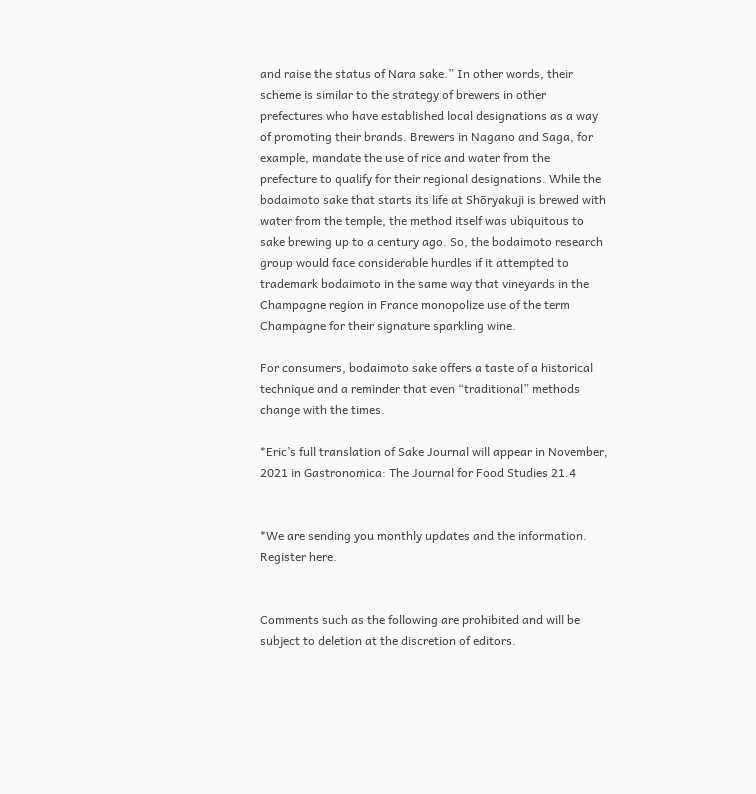and raise the status of Nara sake.” In other words, their scheme is similar to the strategy of brewers in other prefectures who have established local designations as a way of promoting their brands. Brewers in Nagano and Saga, for example, mandate the use of rice and water from the prefecture to qualify for their regional designations. While the bodaimoto sake that starts its life at Shōryakuji is brewed with water from the temple, the method itself was ubiquitous to sake brewing up to a century ago. So, the bodaimoto research group would face considerable hurdles if it attempted to trademark bodaimoto in the same way that vineyards in the Champagne region in France monopolize use of the term Champagne for their signature sparkling wine.

For consumers, bodaimoto sake offers a taste of a historical technique and a reminder that even “traditional” methods change with the times.

*Eric’s full translation of Sake Journal will appear in November, 2021 in Gastronomica: The Journal for Food Studies 21.4


*We are sending you monthly updates and the information. Register here.


Comments such as the following are prohibited and will be subject to deletion at the discretion of editors.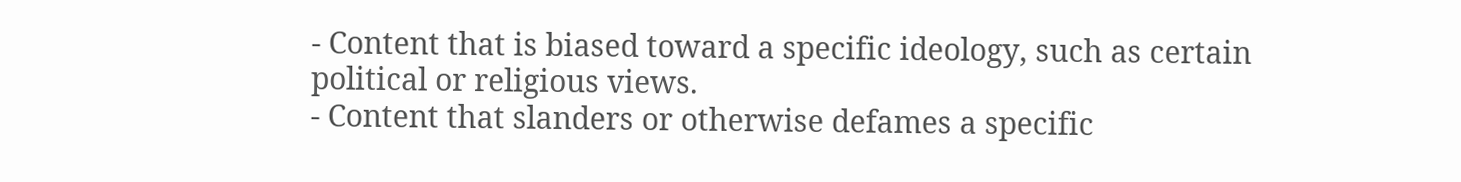- Content that is biased toward a specific ideology, such as certain political or religious views.
- Content that slanders or otherwise defames a specific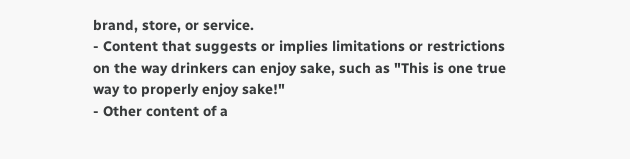brand, store, or service.
- Content that suggests or implies limitations or restrictions on the way drinkers can enjoy sake, such as "This is one true way to properly enjoy sake!"
- Other content of a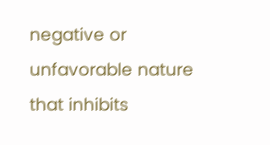negative or unfavorable nature that inhibits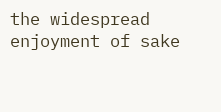the widespread enjoyment of sake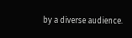by a diverse audience.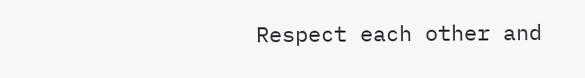Respect each other and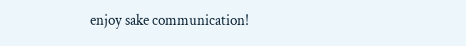enjoy sake communication!